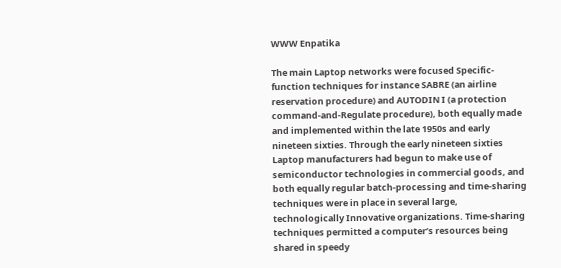WWW Enpatika

The main Laptop networks were focused Specific-function techniques for instance SABRE (an airline reservation procedure) and AUTODIN I (a protection command-and-Regulate procedure), both equally made and implemented within the late 1950s and early nineteen sixties. Through the early nineteen sixties Laptop manufacturers had begun to make use of semiconductor technologies in commercial goods, and both equally regular batch-processing and time-sharing techniques were in place in several large, technologically Innovative organizations. Time-sharing techniques permitted a computer’s resources being shared in speedy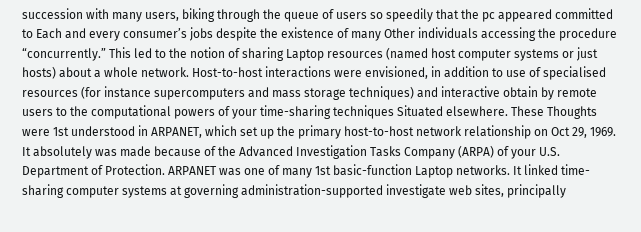succession with many users, biking through the queue of users so speedily that the pc appeared committed to Each and every consumer’s jobs despite the existence of many Other individuals accessing the procedure “concurrently.” This led to the notion of sharing Laptop resources (named host computer systems or just hosts) about a whole network. Host-to-host interactions were envisioned, in addition to use of specialised resources (for instance supercomputers and mass storage techniques) and interactive obtain by remote users to the computational powers of your time-sharing techniques Situated elsewhere. These Thoughts were 1st understood in ARPANET, which set up the primary host-to-host network relationship on Oct 29, 1969. It absolutely was made because of the Advanced Investigation Tasks Company (ARPA) of your U.S. Department of Protection. ARPANET was one of many 1st basic-function Laptop networks. It linked time-sharing computer systems at governing administration-supported investigate web sites, principally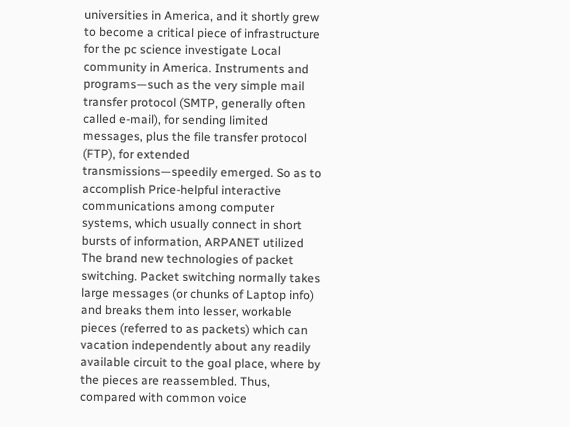universities in America, and it shortly grew to become a critical piece of infrastructure for the pc science investigate Local community in America. Instruments and programs—such as the very simple mail transfer protocol (SMTP, generally often called e-mail), for sending limited messages, plus the file transfer protocol (FTP), for extended transmissions—speedily emerged. So as to accomplish Price-helpful interactive communications among computer systems, which usually connect in short bursts of information, ARPANET utilized The brand new technologies of packet switching. Packet switching normally takes large messages (or chunks of Laptop info) and breaks them into lesser, workable pieces (referred to as packets) which can vacation independently about any readily available circuit to the goal place, where by the pieces are reassembled. Thus, compared with common voice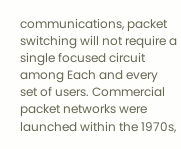communications, packet switching will not require a single focused circuit among Each and every set of users. Commercial packet networks were launched within the 1970s,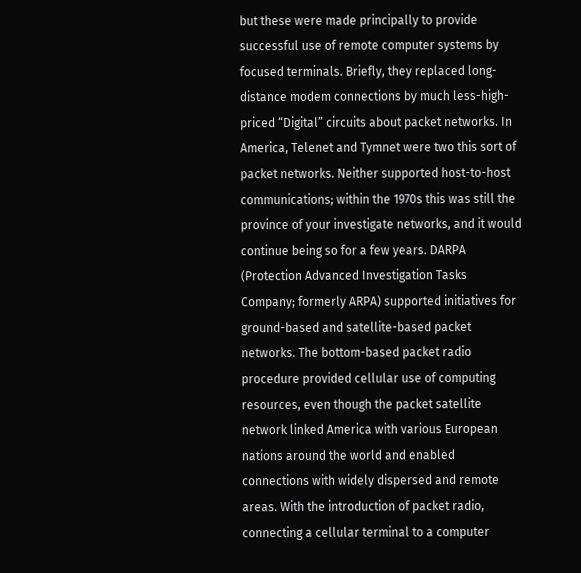but these were made principally to provide successful use of remote computer systems by focused terminals. Briefly, they replaced long-distance modem connections by much less-high-priced “Digital” circuits about packet networks. In America, Telenet and Tymnet were two this sort of packet networks. Neither supported host-to-host communications; within the 1970s this was still the province of your investigate networks, and it would continue being so for a few years. DARPA (Protection Advanced Investigation Tasks Company; formerly ARPA) supported initiatives for ground-based and satellite-based packet networks. The bottom-based packet radio procedure provided cellular use of computing resources, even though the packet satellite network linked America with various European nations around the world and enabled connections with widely dispersed and remote areas. With the introduction of packet radio, connecting a cellular terminal to a computer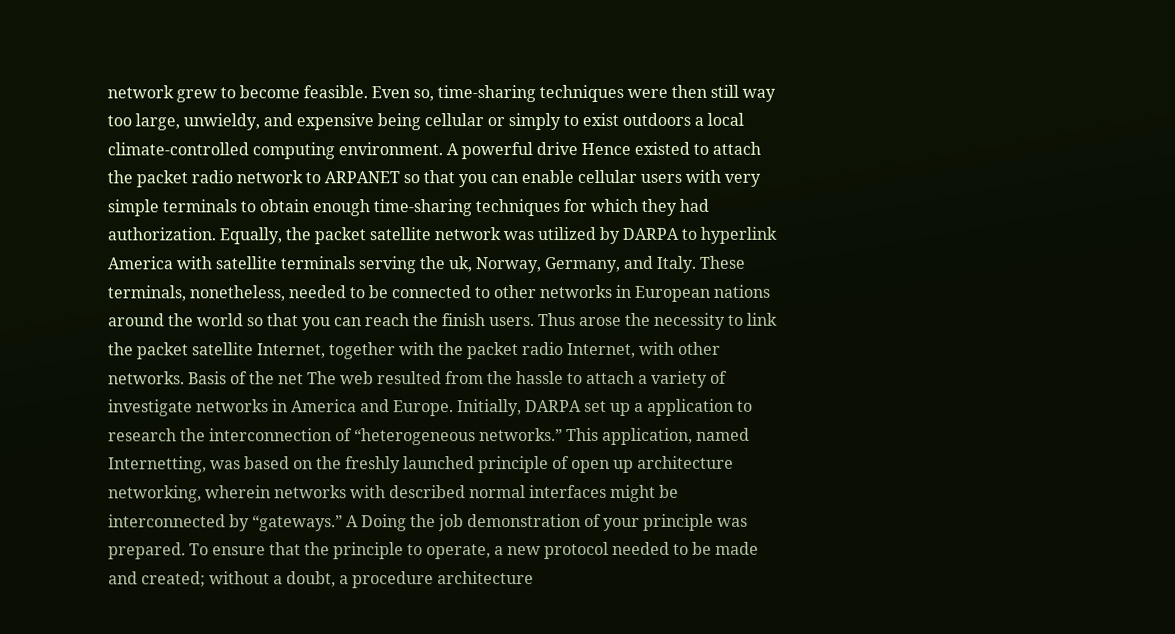network grew to become feasible. Even so, time-sharing techniques were then still way too large, unwieldy, and expensive being cellular or simply to exist outdoors a local climate-controlled computing environment. A powerful drive Hence existed to attach the packet radio network to ARPANET so that you can enable cellular users with very simple terminals to obtain enough time-sharing techniques for which they had authorization. Equally, the packet satellite network was utilized by DARPA to hyperlink America with satellite terminals serving the uk, Norway, Germany, and Italy. These terminals, nonetheless, needed to be connected to other networks in European nations around the world so that you can reach the finish users. Thus arose the necessity to link the packet satellite Internet, together with the packet radio Internet, with other networks. Basis of the net The web resulted from the hassle to attach a variety of investigate networks in America and Europe. Initially, DARPA set up a application to research the interconnection of “heterogeneous networks.” This application, named Internetting, was based on the freshly launched principle of open up architecture networking, wherein networks with described normal interfaces might be interconnected by “gateways.” A Doing the job demonstration of your principle was prepared. To ensure that the principle to operate, a new protocol needed to be made and created; without a doubt, a procedure architecture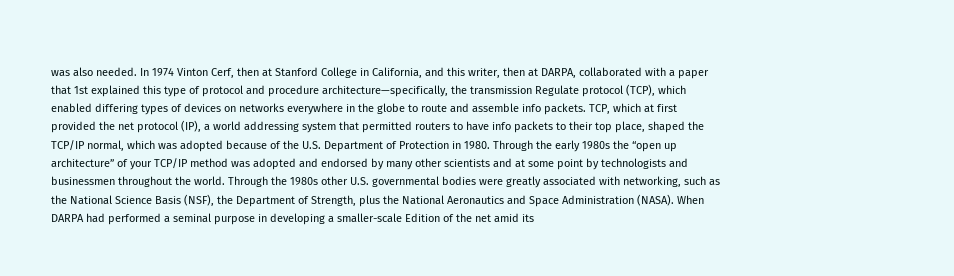was also needed. In 1974 Vinton Cerf, then at Stanford College in California, and this writer, then at DARPA, collaborated with a paper that 1st explained this type of protocol and procedure architecture—specifically, the transmission Regulate protocol (TCP), which enabled differing types of devices on networks everywhere in the globe to route and assemble info packets. TCP, which at first provided the net protocol (IP), a world addressing system that permitted routers to have info packets to their top place, shaped the TCP/IP normal, which was adopted because of the U.S. Department of Protection in 1980. Through the early 1980s the “open up architecture” of your TCP/IP method was adopted and endorsed by many other scientists and at some point by technologists and businessmen throughout the world. Through the 1980s other U.S. governmental bodies were greatly associated with networking, such as the National Science Basis (NSF), the Department of Strength, plus the National Aeronautics and Space Administration (NASA). When DARPA had performed a seminal purpose in developing a smaller-scale Edition of the net amid its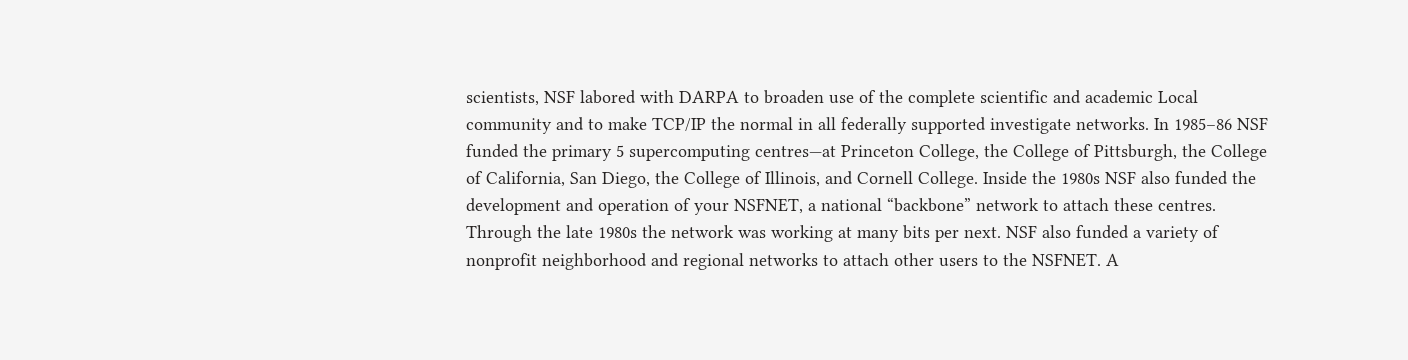scientists, NSF labored with DARPA to broaden use of the complete scientific and academic Local community and to make TCP/IP the normal in all federally supported investigate networks. In 1985–86 NSF funded the primary 5 supercomputing centres—at Princeton College, the College of Pittsburgh, the College of California, San Diego, the College of Illinois, and Cornell College. Inside the 1980s NSF also funded the development and operation of your NSFNET, a national “backbone” network to attach these centres. Through the late 1980s the network was working at many bits per next. NSF also funded a variety of nonprofit neighborhood and regional networks to attach other users to the NSFNET. A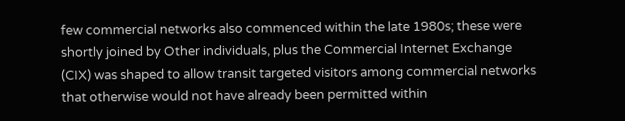few commercial networks also commenced within the late 1980s; these were shortly joined by Other individuals, plus the Commercial Internet Exchange (CIX) was shaped to allow transit targeted visitors among commercial networks that otherwise would not have already been permitted within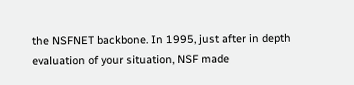the NSFNET backbone. In 1995, just after in depth evaluation of your situation, NSF made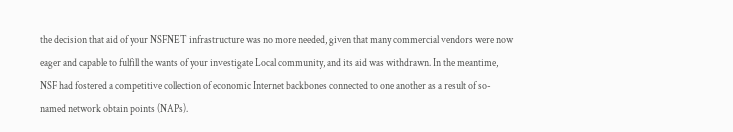the decision that aid of your NSFNET infrastructure was no more needed, given that many commercial vendors were now eager and capable to fulfill the wants of your investigate Local community, and its aid was withdrawn. In the meantime, NSF had fostered a competitive collection of economic Internet backbones connected to one another as a result of so-named network obtain points (NAPs).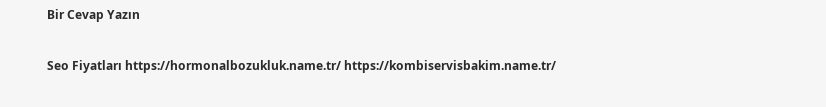Bir Cevap Yazın

Seo Fiyatları https://hormonalbozukluk.name.tr/ https://kombiservisbakim.name.tr/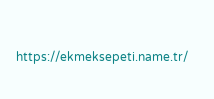https://ekmeksepeti.name.tr/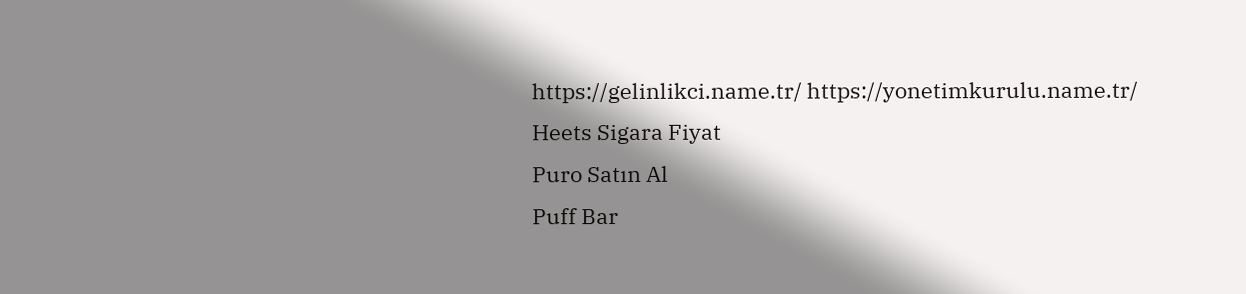https://gelinlikci.name.tr/ https://yonetimkurulu.name.tr/ Heets Sigara Fiyat
Puro Satın Al
Puff Bar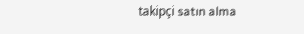takipçi satın alma